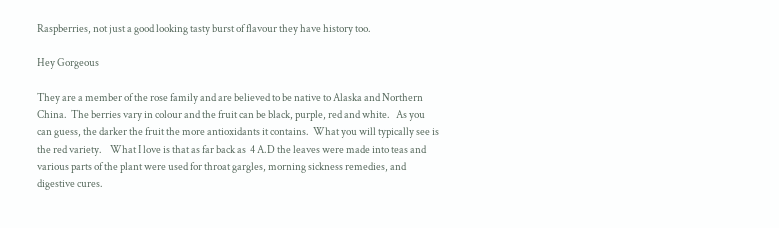Raspberries, not just a good looking tasty burst of flavour they have history too.

Hey Gorgeous

They are a member of the rose family and are believed to be native to Alaska and Northern China.  The berries vary in colour and the fruit can be black, purple, red and white.   As you can guess, the darker the fruit the more antioxidants it contains.  What you will typically see is the red variety.    What I love is that as far back as  4 A.D the leaves were made into teas and various parts of the plant were used for throat gargles, morning sickness remedies, and digestive cures.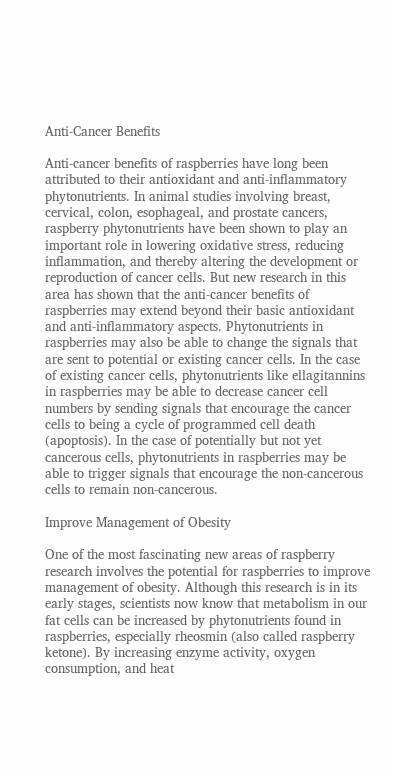Anti-Cancer Benefits

Anti-cancer benefits of raspberries have long been attributed to their antioxidant and anti-inflammatory phytonutrients. In animal studies involving breast, cervical, colon, esophageal, and prostate cancers, raspberry phytonutrients have been shown to play an important role in lowering oxidative stress, reducing inflammation, and thereby altering the development or reproduction of cancer cells. But new research in this area has shown that the anti-cancer benefits of raspberries may extend beyond their basic antioxidant and anti-inflammatory aspects. Phytonutrients in raspberries may also be able to change the signals that are sent to potential or existing cancer cells. In the case of existing cancer cells, phytonutrients like ellagitannins in raspberries may be able to decrease cancer cell numbers by sending signals that encourage the cancer cells to being a cycle of programmed cell death (apoptosis). In the case of potentially but not yet cancerous cells, phytonutrients in raspberries may be able to trigger signals that encourage the non-cancerous cells to remain non-cancerous.

Improve Management of Obesity

One of the most fascinating new areas of raspberry research involves the potential for raspberries to improve management of obesity. Although this research is in its early stages, scientists now know that metabolism in our fat cells can be increased by phytonutrients found in raspberries, especially rheosmin (also called raspberry ketone). By increasing enzyme activity, oxygen consumption, and heat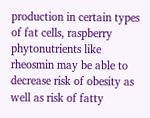production in certain types of fat cells, raspberry phytonutrients like rheosmin may be able to decrease risk of obesity as well as risk of fatty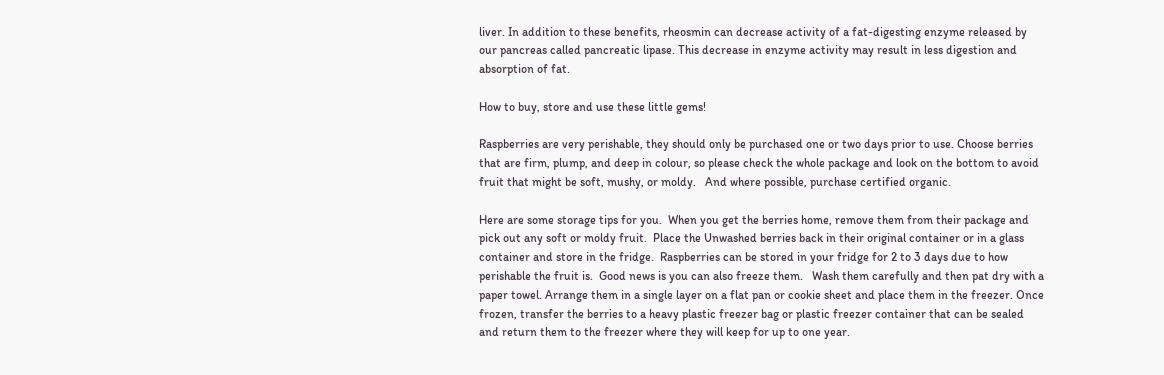liver. In addition to these benefits, rheosmin can decrease activity of a fat-digesting enzyme released by our pancreas called pancreatic lipase. This decrease in enzyme activity may result in less digestion and absorption of fat.

How to buy, store and use these little gems!

Raspberries are very perishable, they should only be purchased one or two days prior to use. Choose berries that are firm, plump, and deep in colour, so please check the whole package and look on the bottom to avoid fruit that might be soft, mushy, or moldy.   And where possible, purchase certified organic.

Here are some storage tips for you.  When you get the berries home, remove them from their package and pick out any soft or moldy fruit.  Place the Unwashed berries back in their original container or in a glass container and store in the fridge.  Raspberries can be stored in your fridge for 2 to 3 days due to how perishable the fruit is.  Good news is you can also freeze them.   Wash them carefully and then pat dry with a paper towel. Arrange them in a single layer on a flat pan or cookie sheet and place them in the freezer. Once frozen, transfer the berries to a heavy plastic freezer bag or plastic freezer container that can be sealed and return them to the freezer where they will keep for up to one year.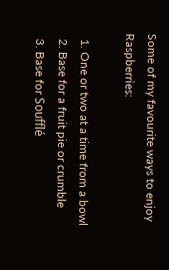Some of my favourite ways to enjoy Raspberries:

  1. One or two at a time from a bowl
  2. Base for a fruit pie or crumble
  3. Base for Soufflé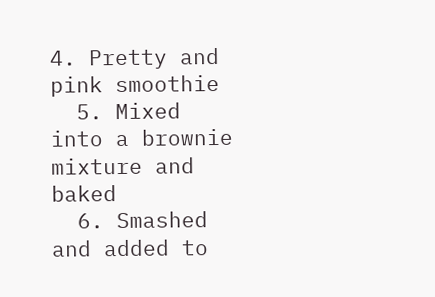4. Pretty and pink smoothie
  5. Mixed into a brownie mixture and baked
  6. Smashed and added to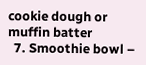cookie dough or muffin batter
  7. Smoothie bowl –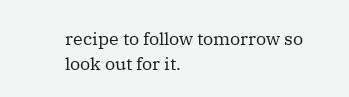recipe to follow tomorrow so look out for it.